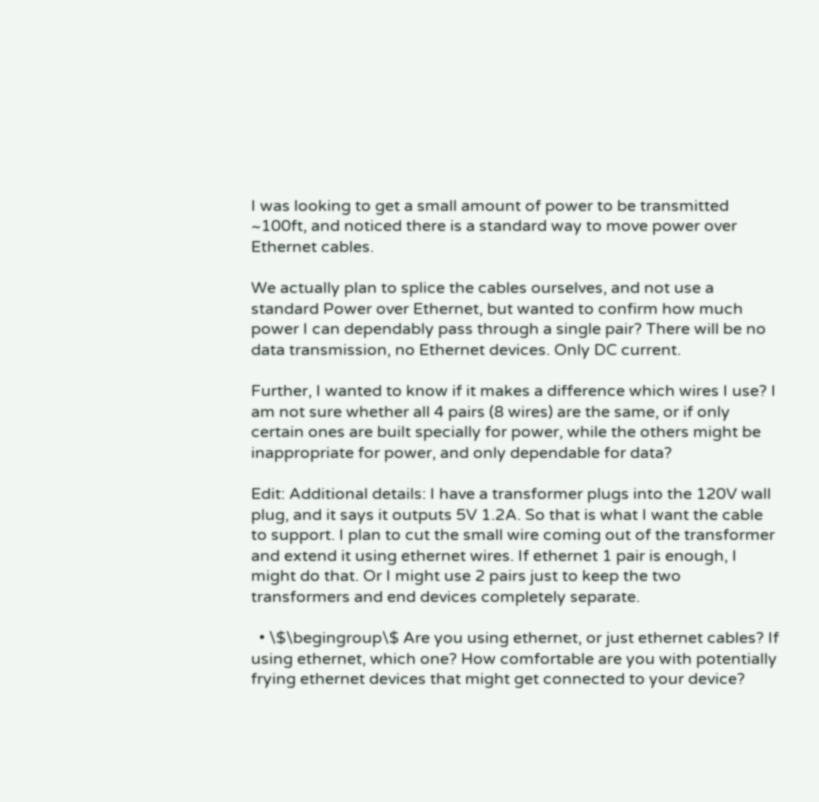I was looking to get a small amount of power to be transmitted ~100ft, and noticed there is a standard way to move power over Ethernet cables.

We actually plan to splice the cables ourselves, and not use a standard Power over Ethernet, but wanted to confirm how much power I can dependably pass through a single pair? There will be no data transmission, no Ethernet devices. Only DC current.

Further, I wanted to know if it makes a difference which wires I use? I am not sure whether all 4 pairs (8 wires) are the same, or if only certain ones are built specially for power, while the others might be inappropriate for power, and only dependable for data?

Edit: Additional details: I have a transformer plugs into the 120V wall plug, and it says it outputs 5V 1.2A. So that is what I want the cable to support. I plan to cut the small wire coming out of the transformer and extend it using ethernet wires. If ethernet 1 pair is enough, I might do that. Or I might use 2 pairs just to keep the two transformers and end devices completely separate.

  • \$\begingroup\$ Are you using ethernet, or just ethernet cables? If using ethernet, which one? How comfortable are you with potentially frying ethernet devices that might get connected to your device?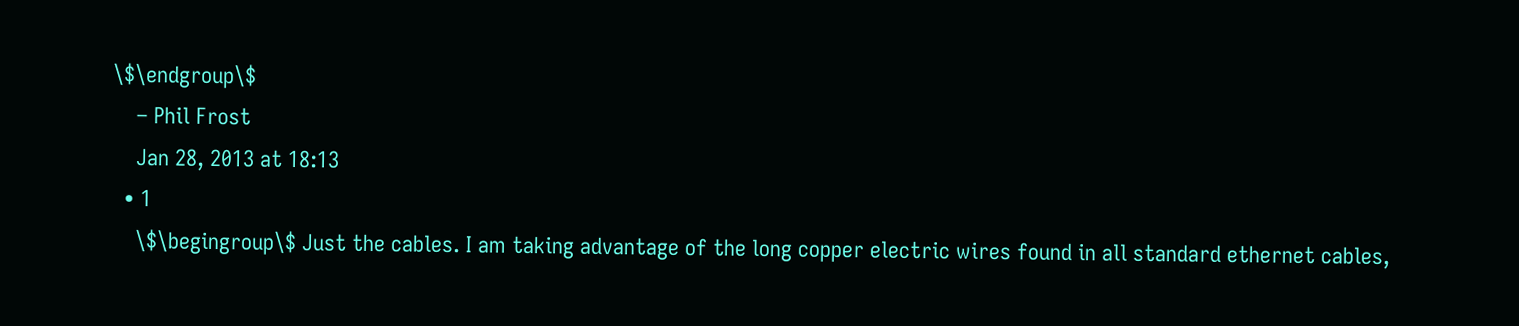\$\endgroup\$
    – Phil Frost
    Jan 28, 2013 at 18:13
  • 1
    \$\begingroup\$ Just the cables. I am taking advantage of the long copper electric wires found in all standard ethernet cables,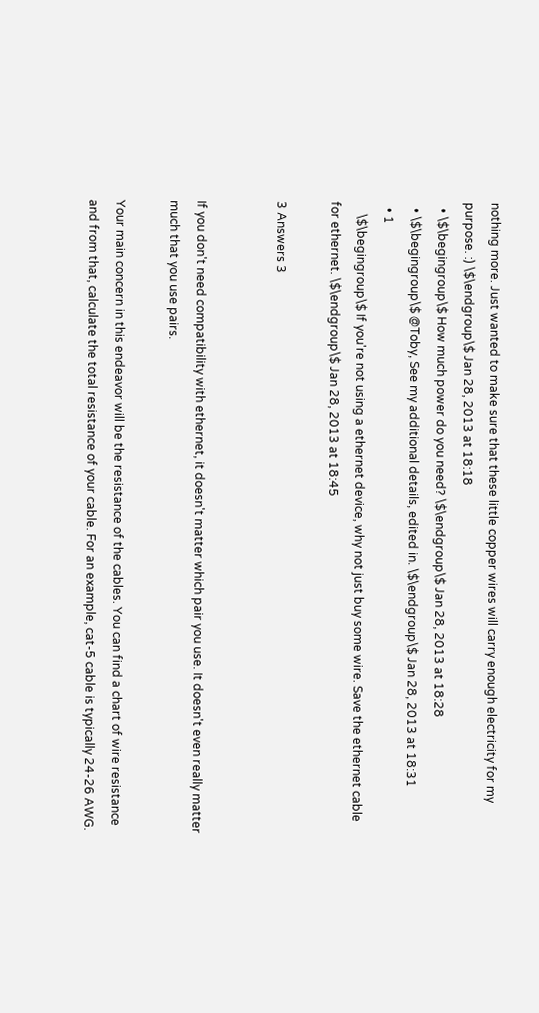nothing more. Just wanted to make sure that these little copper wires will carry enough electricity for my purpose. :) \$\endgroup\$ Jan 28, 2013 at 18:18
  • \$\begingroup\$ How much power do you need? \$\endgroup\$ Jan 28, 2013 at 18:28
  • \$\begingroup\$ @Toby, See my additional details, edited in. \$\endgroup\$ Jan 28, 2013 at 18:31
  • 1
    \$\begingroup\$ If you're not using a ethernet device, why not just buy some wire. Save the ethernet cable for ethernet. \$\endgroup\$ Jan 28, 2013 at 18:45

3 Answers 3


If you don't need compatibility with ethernet, it doesn't matter which pair you use. It doesn't even really matter much that you use pairs.

Your main concern in this endeavor will be the resistance of the cables. You can find a chart of wire resistance and from that, calculate the total resistance of your cable. For an example, cat-5 cable is typically 24-26 AWG.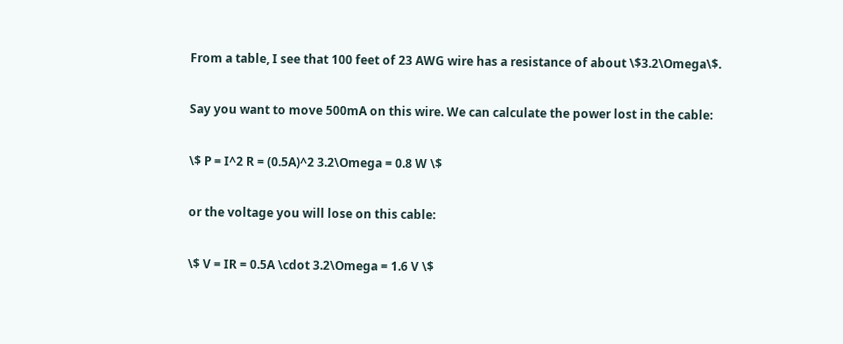From a table, I see that 100 feet of 23 AWG wire has a resistance of about \$3.2\Omega\$.

Say you want to move 500mA on this wire. We can calculate the power lost in the cable:

\$ P = I^2 R = (0.5A)^2 3.2\Omega = 0.8 W \$

or the voltage you will lose on this cable:

\$ V = IR = 0.5A \cdot 3.2\Omega = 1.6 V \$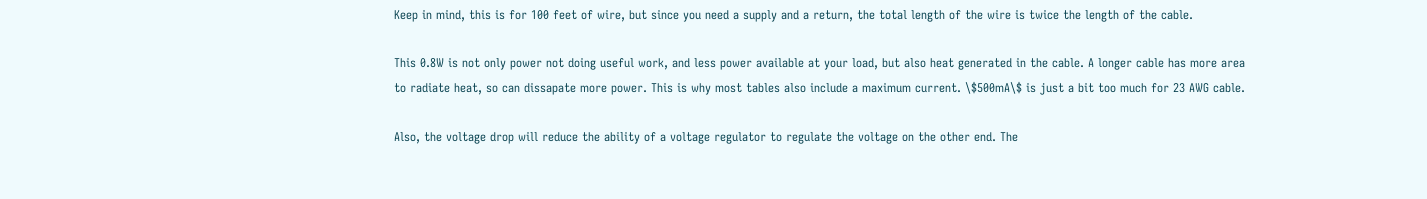Keep in mind, this is for 100 feet of wire, but since you need a supply and a return, the total length of the wire is twice the length of the cable.

This 0.8W is not only power not doing useful work, and less power available at your load, but also heat generated in the cable. A longer cable has more area to radiate heat, so can dissapate more power. This is why most tables also include a maximum current. \$500mA\$ is just a bit too much for 23 AWG cable.

Also, the voltage drop will reduce the ability of a voltage regulator to regulate the voltage on the other end. The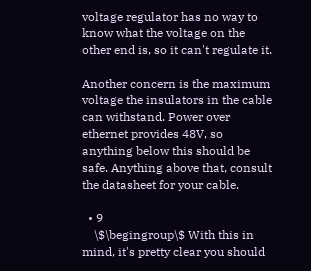voltage regulator has no way to know what the voltage on the other end is, so it can't regulate it.

Another concern is the maximum voltage the insulators in the cable can withstand. Power over ethernet provides 48V, so anything below this should be safe. Anything above that, consult the datasheet for your cable.

  • 9
    \$\begingroup\$ With this in mind, it's pretty clear you should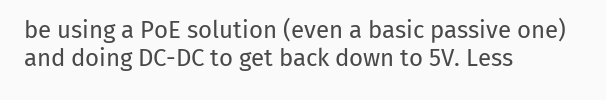be using a PoE solution (even a basic passive one) and doing DC-DC to get back down to 5V. Less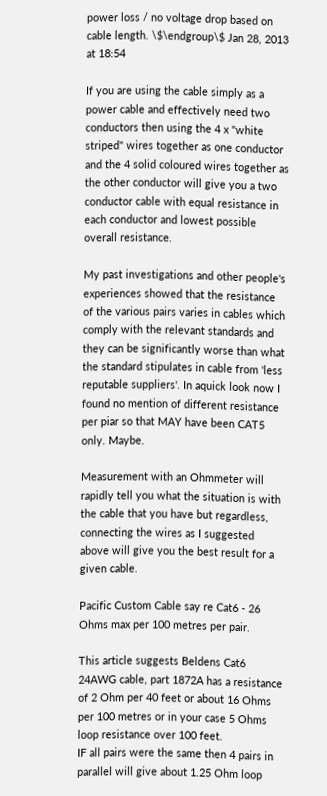power loss / no voltage drop based on cable length. \$\endgroup\$ Jan 28, 2013 at 18:54

If you are using the cable simply as a power cable and effectively need two conductors then using the 4 x "white striped" wires together as one conductor and the 4 solid coloured wires together as the other conductor will give you a two conductor cable with equal resistance in each conductor and lowest possible overall resistance.

My past investigations and other people's experiences showed that the resistance of the various pairs varies in cables which comply with the relevant standards and they can be significantly worse than what the standard stipulates in cable from 'less reputable suppliers'. In aquick look now I found no mention of different resistance per piar so that MAY have been CAT5 only. Maybe.

Measurement with an Ohmmeter will rapidly tell you what the situation is with the cable that you have but regardless, connecting the wires as I suggested above will give you the best result for a given cable.

Pacific Custom Cable say re Cat6 - 26 Ohms max per 100 metres per pair.

This article suggests Beldens Cat6 24AWG cable, part 1872A has a resistance of 2 Ohm per 40 feet or about 16 Ohms per 100 metres or in your case 5 Ohms loop resistance over 100 feet.
IF all pairs were the same then 4 pairs in parallel will give about 1.25 Ohm loop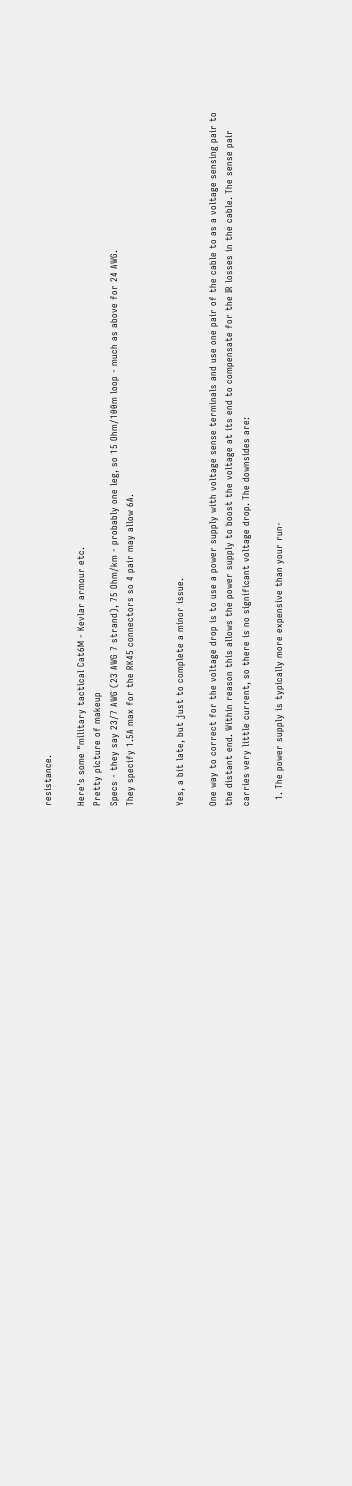resistance.

Here's some "military tactical Cat6M - Kevlar armour etc.
Pretty picture of makeup
Specs - they say 23/7 AWG (23 AWG 7 strand), 75 Ohm/km - probably one leg, so 15 Ohm/100m loop - much as above for 24 AWG.
They specify 1.5A max for the RK45 connectors so 4 pair may allow 6A.


Yes, a bit late, but just to complete a minor issue.

One way to correct for the voltage drop is to use a power supply with voltage sense terminals and use one pair of the cable to as a voltage sensing pair to the distant end. Within reason this allows the power supply to boost the voltage at its end to compensate for the IR losses in the cable. The sense pair carries very little current, so there is no significant voltage drop. The downsides are:

  1. The power supply is typically more expensive than your run-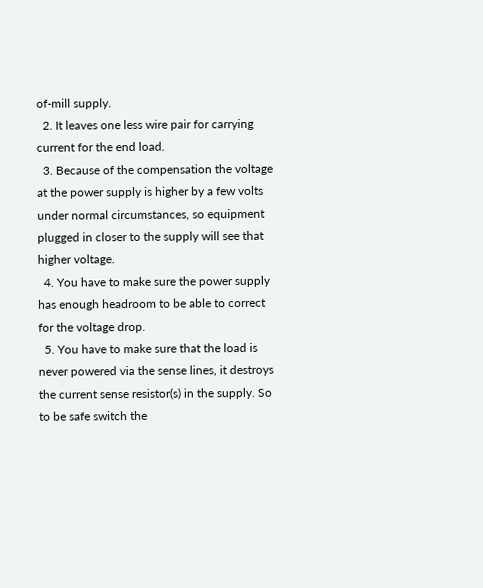of-mill supply.
  2. It leaves one less wire pair for carrying current for the end load.
  3. Because of the compensation the voltage at the power supply is higher by a few volts under normal circumstances, so equipment plugged in closer to the supply will see that higher voltage.
  4. You have to make sure the power supply has enough headroom to be able to correct for the voltage drop.
  5. You have to make sure that the load is never powered via the sense lines, it destroys the current sense resistor(s) in the supply. So to be safe switch the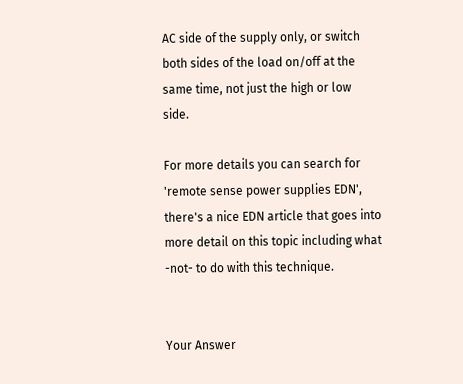AC side of the supply only, or switch both sides of the load on/off at the same time, not just the high or low side.

For more details you can search for 'remote sense power supplies EDN', there's a nice EDN article that goes into more detail on this topic including what -not- to do with this technique.


Your Answer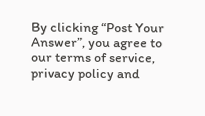By clicking “Post Your Answer”, you agree to our terms of service, privacy policy and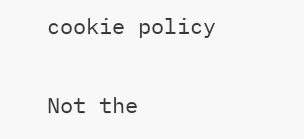cookie policy

Not the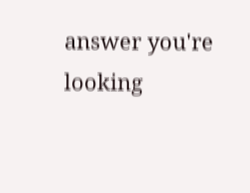answer you're looking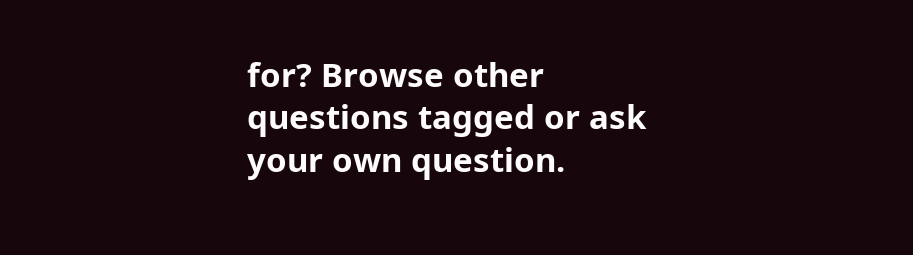for? Browse other questions tagged or ask your own question.